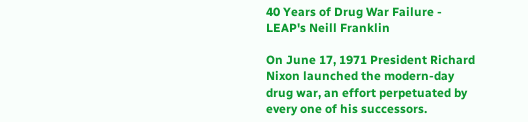40 Years of Drug War Failure - LEAP's Neill Franklin

On June 17, 1971 President Richard Nixon launched the modern-day drug war, an effort perpetuated by every one of his successors.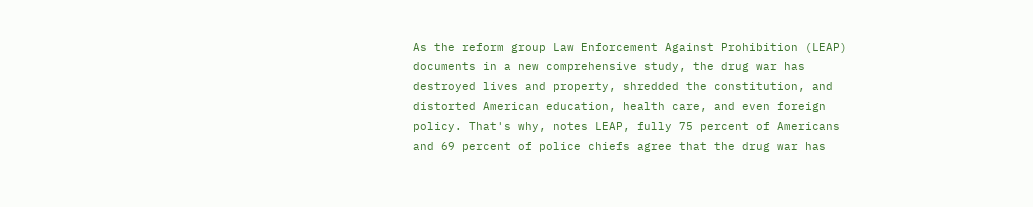As the reform group Law Enforcement Against Prohibition (LEAP) documents in a new comprehensive study, the drug war has destroyed lives and property, shredded the constitution, and distorted American education, health care, and even foreign policy. That's why, notes LEAP, fully 75 percent of Americans and 69 percent of police chiefs agree that the drug war has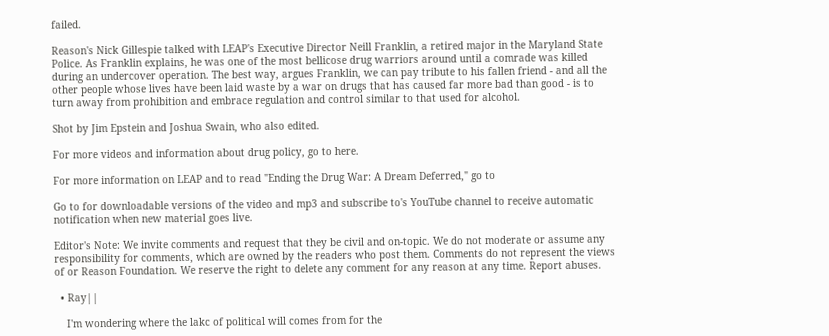failed.

Reason's Nick Gillespie talked with LEAP's Executive Director Neill Franklin, a retired major in the Maryland State Police. As Franklin explains, he was one of the most bellicose drug warriors around until a comrade was killed during an undercover operation. The best way, argues Franklin, we can pay tribute to his fallen friend - and all the other people whose lives have been laid waste by a war on drugs that has caused far more bad than good - is to turn away from prohibition and embrace regulation and control similar to that used for alcohol.

Shot by Jim Epstein and Joshua Swain, who also edited.

For more videos and information about drug policy, go to here.

For more information on LEAP and to read "Ending the Drug War: A Dream Deferred," go to

Go to for downloadable versions of the video and mp3 and subscribe to's YouTube channel to receive automatic notification when new material goes live.

Editor's Note: We invite comments and request that they be civil and on-topic. We do not moderate or assume any responsibility for comments, which are owned by the readers who post them. Comments do not represent the views of or Reason Foundation. We reserve the right to delete any comment for any reason at any time. Report abuses.

  • Ray||

    I'm wondering where the lakc of political will comes from for the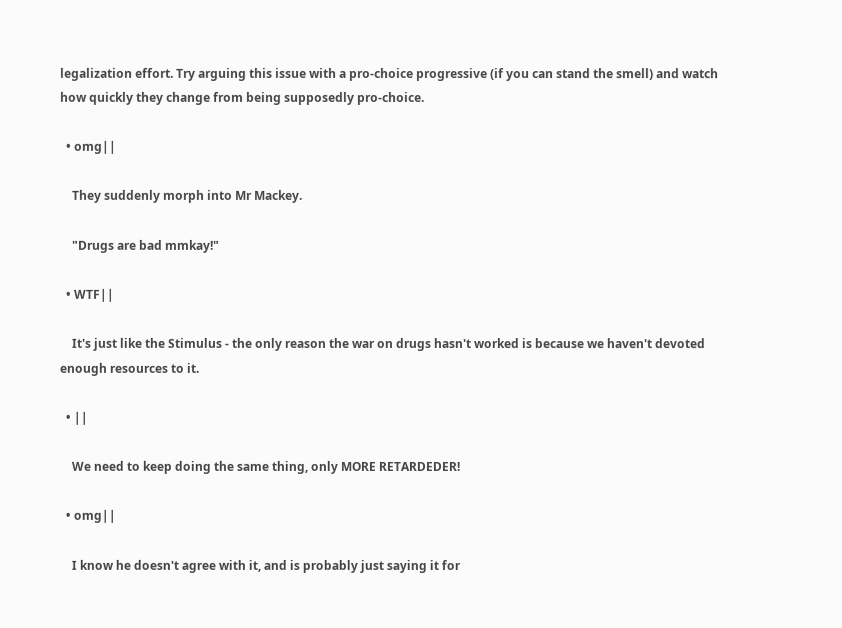legalization effort. Try arguing this issue with a pro-choice progressive (if you can stand the smell) and watch how quickly they change from being supposedly pro-choice.

  • omg||

    They suddenly morph into Mr Mackey.

    "Drugs are bad mmkay!"

  • WTF||

    It's just like the Stimulus - the only reason the war on drugs hasn't worked is because we haven't devoted enough resources to it.

  • ||

    We need to keep doing the same thing, only MORE RETARDEDER!

  • omg||

    I know he doesn't agree with it, and is probably just saying it for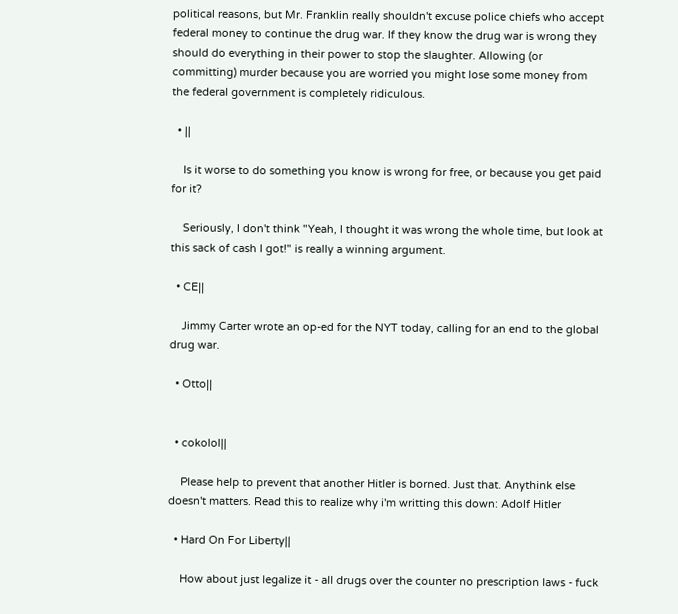political reasons, but Mr. Franklin really shouldn't excuse police chiefs who accept federal money to continue the drug war. If they know the drug war is wrong they should do everything in their power to stop the slaughter. Allowing (or committing) murder because you are worried you might lose some money from the federal government is completely ridiculous.

  • ||

    Is it worse to do something you know is wrong for free, or because you get paid for it?

    Seriously, I don't think "Yeah, I thought it was wrong the whole time, but look at this sack of cash I got!" is really a winning argument.

  • CE||

    Jimmy Carter wrote an op-ed for the NYT today, calling for an end to the global drug war.

  • Otto||


  • cokolol||

    Please help to prevent that another Hitler is borned. Just that. Anythink else doesn't matters. Read this to realize why i'm writting this down: Adolf Hitler

  • Hard On For Liberty||

    How about just legalize it - all drugs over the counter no prescription laws - fuck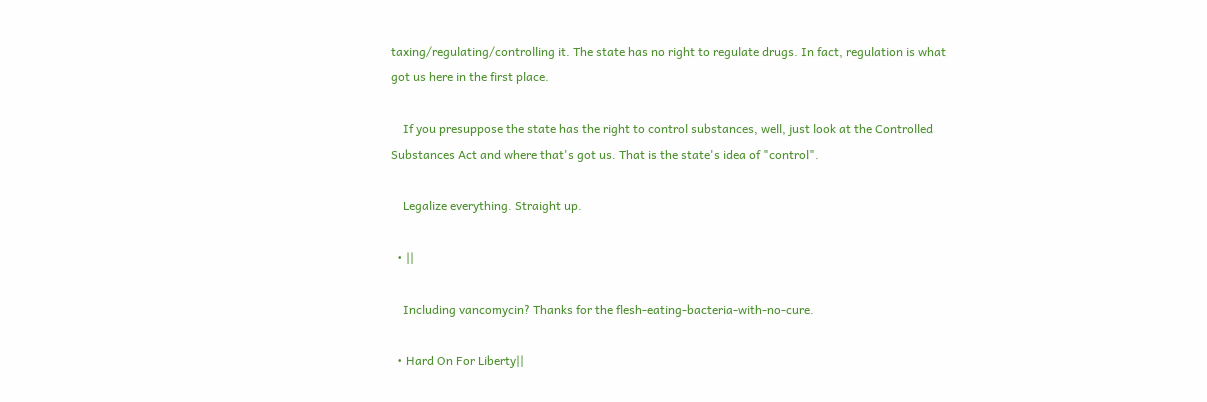taxing/regulating/controlling it. The state has no right to regulate drugs. In fact, regulation is what got us here in the first place.

    If you presuppose the state has the right to control substances, well, just look at the Controlled Substances Act and where that's got us. That is the state's idea of "control".

    Legalize everything. Straight up.

  • ||

    Including vancomycin? Thanks for the flesh-eating-bacteria-with-no-cure.

  • Hard On For Liberty||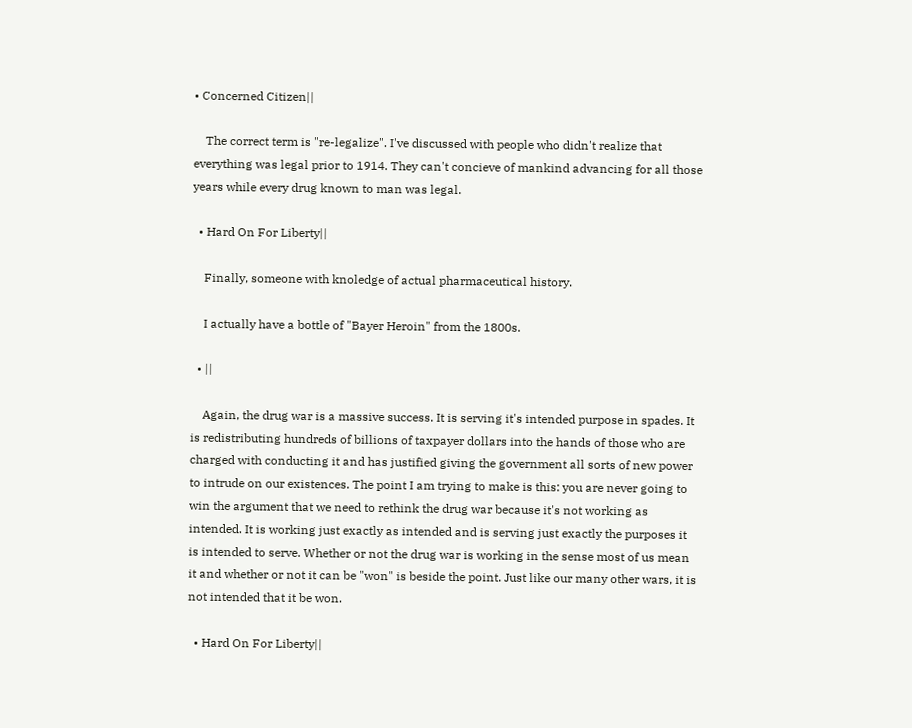• Concerned Citizen||

    The correct term is "re-legalize". I've discussed with people who didn't realize that everything was legal prior to 1914. They can't concieve of mankind advancing for all those years while every drug known to man was legal.

  • Hard On For Liberty||

    Finally, someone with knoledge of actual pharmaceutical history.

    I actually have a bottle of "Bayer Heroin" from the 1800s.

  • ||

    Again, the drug war is a massive success. It is serving it's intended purpose in spades. It is redistributing hundreds of billions of taxpayer dollars into the hands of those who are charged with conducting it and has justified giving the government all sorts of new power to intrude on our existences. The point I am trying to make is this: you are never going to win the argument that we need to rethink the drug war because it's not working as intended. It is working just exactly as intended and is serving just exactly the purposes it is intended to serve. Whether or not the drug war is working in the sense most of us mean it and whether or not it can be "won" is beside the point. Just like our many other wars, it is not intended that it be won.

  • Hard On For Liberty||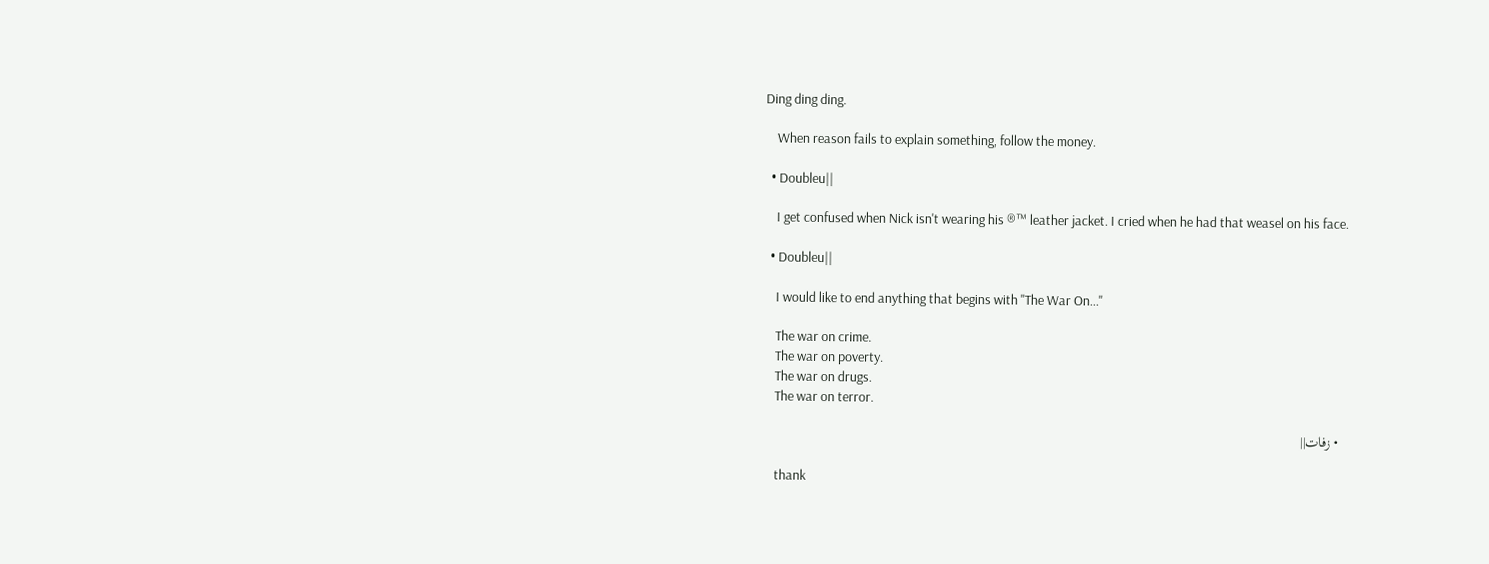Ding ding ding.

    When reason fails to explain something, follow the money.

  • Doubleu||

    I get confused when Nick isn't wearing his ®™ leather jacket. I cried when he had that weasel on his face.

  • Doubleu||

    I would like to end anything that begins with "The War On..."

    The war on crime.
    The war on poverty.
    The war on drugs.
    The war on terror.

  • زفات||

    thank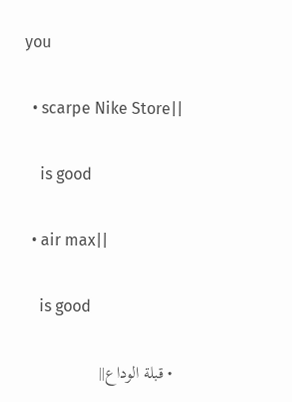you

  • scarpe Nike Store||

    is good

  • air max||

    is good

  • قبلة الوداع||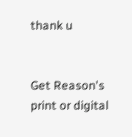thank u


Get Reason's print or digital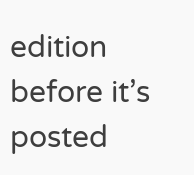edition before it’s posted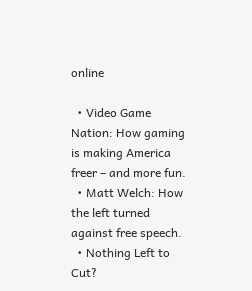online

  • Video Game Nation: How gaming is making America freer – and more fun.
  • Matt Welch: How the left turned against free speech.
  • Nothing Left to Cut?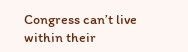Congress can’t live within their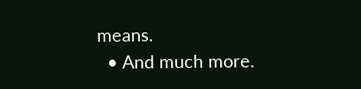means.
  • And much more.